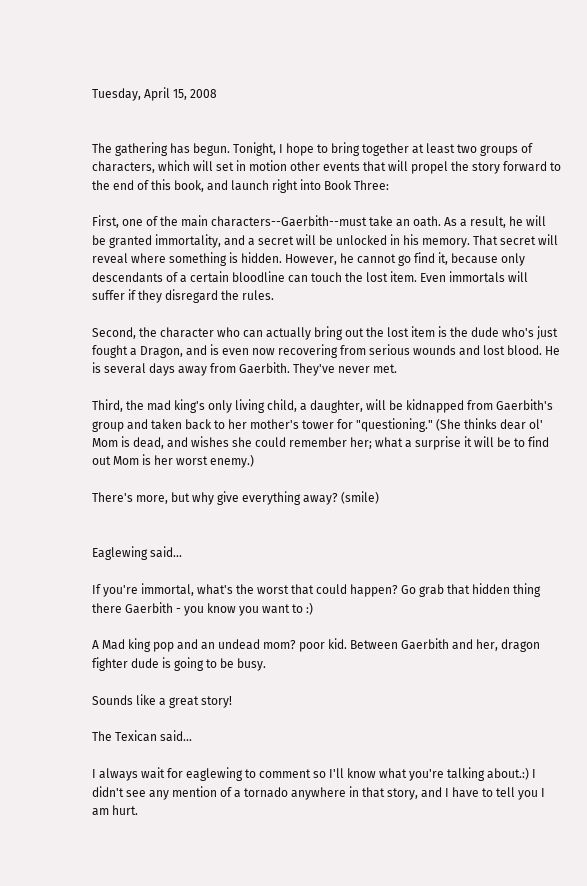Tuesday, April 15, 2008


The gathering has begun. Tonight, I hope to bring together at least two groups of characters, which will set in motion other events that will propel the story forward to the end of this book, and launch right into Book Three:

First, one of the main characters--Gaerbith--must take an oath. As a result, he will be granted immortality, and a secret will be unlocked in his memory. That secret will reveal where something is hidden. However, he cannot go find it, because only descendants of a certain bloodline can touch the lost item. Even immortals will suffer if they disregard the rules.

Second, the character who can actually bring out the lost item is the dude who's just fought a Dragon, and is even now recovering from serious wounds and lost blood. He is several days away from Gaerbith. They've never met.

Third, the mad king's only living child, a daughter, will be kidnapped from Gaerbith's group and taken back to her mother's tower for "questioning." (She thinks dear ol' Mom is dead, and wishes she could remember her; what a surprise it will be to find out Mom is her worst enemy.)

There's more, but why give everything away? (smile)


Eaglewing said...

If you're immortal, what's the worst that could happen? Go grab that hidden thing there Gaerbith - you know you want to :)

A Mad king pop and an undead mom? poor kid. Between Gaerbith and her, dragon fighter dude is going to be busy.

Sounds like a great story!

The Texican said...

I always wait for eaglewing to comment so I'll know what you're talking about.:) I didn't see any mention of a tornado anywhere in that story, and I have to tell you I am hurt.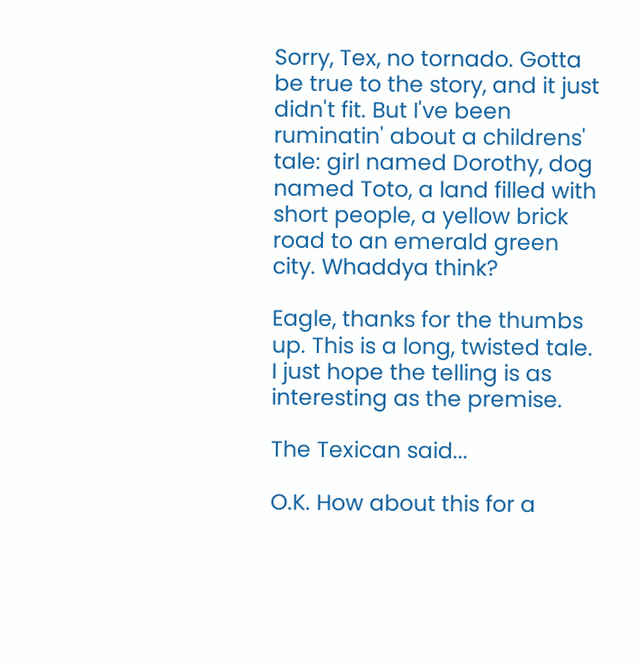Sorry, Tex, no tornado. Gotta be true to the story, and it just didn't fit. But I've been ruminatin' about a childrens' tale: girl named Dorothy, dog named Toto, a land filled with short people, a yellow brick road to an emerald green city. Whaddya think?

Eagle, thanks for the thumbs up. This is a long, twisted tale. I just hope the telling is as interesting as the premise.

The Texican said...

O.K. How about this for a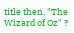title then, "The Wizard of Oz" ?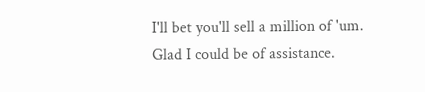I'll bet you'll sell a million of 'um. Glad I could be of assistance.